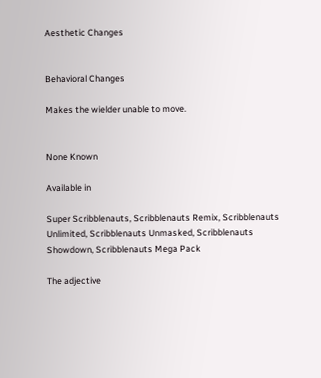Aesthetic Changes


Behavioral Changes

Makes the wielder unable to move.


None Known

Available in

Super Scribblenauts, Scribblenauts Remix, Scribblenauts Unlimited, Scribblenauts Unmasked, Scribblenauts Showdown, Scribblenauts Mega Pack

The adjective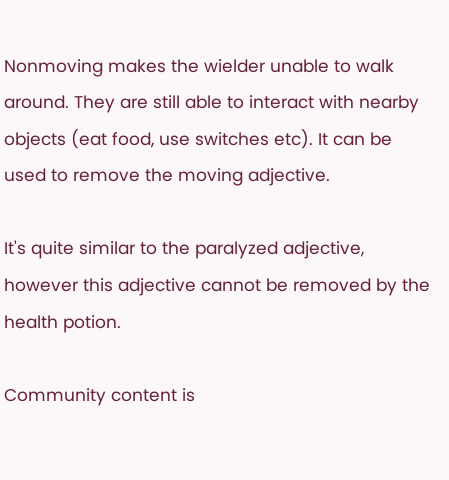Nonmoving makes the wielder unable to walk around. They are still able to interact with nearby objects (eat food, use switches etc). It can be used to remove the moving adjective.

It's quite similar to the paralyzed adjective, however this adjective cannot be removed by the health potion.

Community content is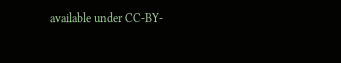available under CC-BY-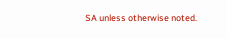SA unless otherwise noted.